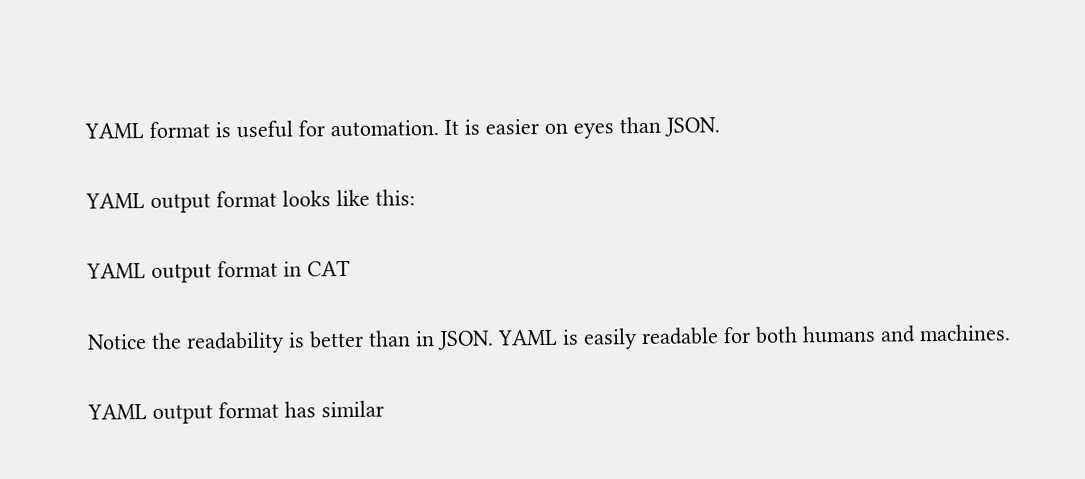YAML format is useful for automation. It is easier on eyes than JSON.

YAML output format looks like this:

YAML output format in CAT

Notice the readability is better than in JSON. YAML is easily readable for both humans and machines.

YAML output format has similar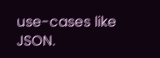use-cases like JSON.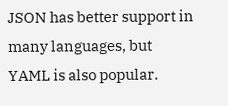JSON has better support in many languages, but YAML is also popular.